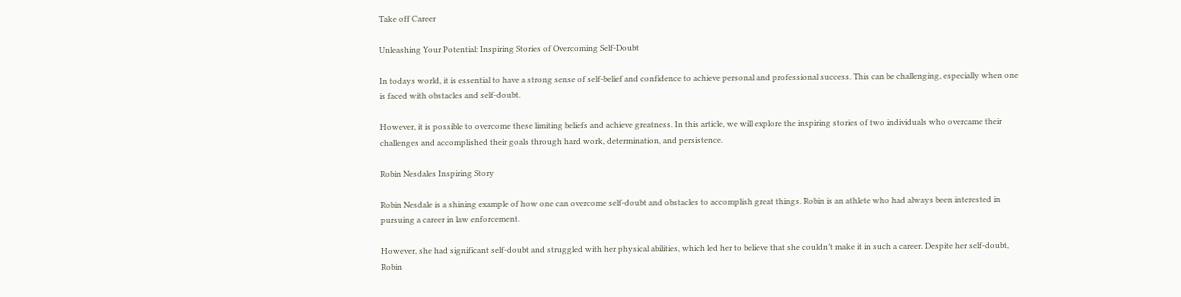Take off Career

Unleashing Your Potential: Inspiring Stories of Overcoming Self-Doubt

In todays world, it is essential to have a strong sense of self-belief and confidence to achieve personal and professional success. This can be challenging, especially when one is faced with obstacles and self-doubt.

However, it is possible to overcome these limiting beliefs and achieve greatness. In this article, we will explore the inspiring stories of two individuals who overcame their challenges and accomplished their goals through hard work, determination, and persistence.

Robin Nesdales Inspiring Story

Robin Nesdale is a shining example of how one can overcome self-doubt and obstacles to accomplish great things. Robin is an athlete who had always been interested in pursuing a career in law enforcement.

However, she had significant self-doubt and struggled with her physical abilities, which led her to believe that she couldn’t make it in such a career. Despite her self-doubt, Robin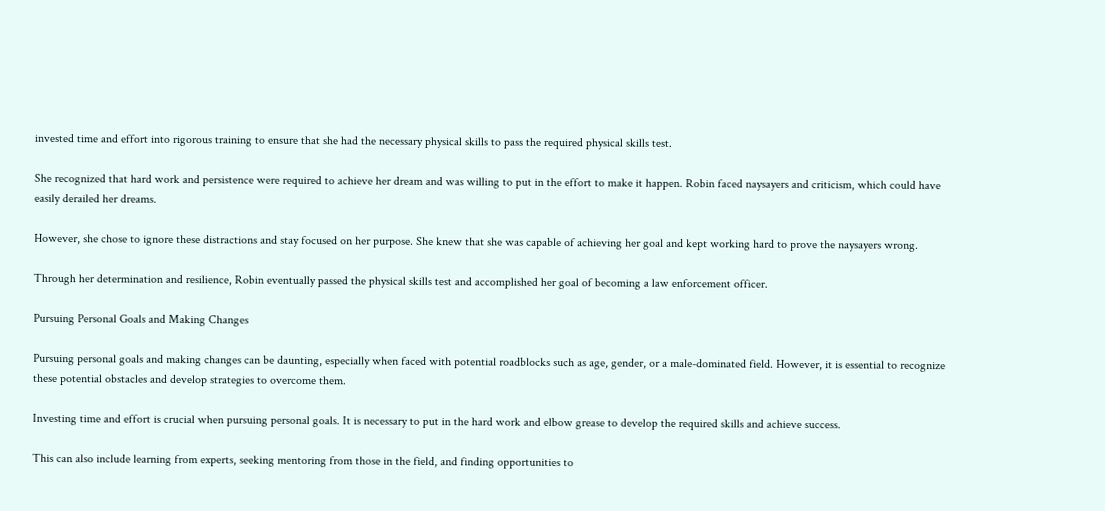invested time and effort into rigorous training to ensure that she had the necessary physical skills to pass the required physical skills test.

She recognized that hard work and persistence were required to achieve her dream and was willing to put in the effort to make it happen. Robin faced naysayers and criticism, which could have easily derailed her dreams.

However, she chose to ignore these distractions and stay focused on her purpose. She knew that she was capable of achieving her goal and kept working hard to prove the naysayers wrong.

Through her determination and resilience, Robin eventually passed the physical skills test and accomplished her goal of becoming a law enforcement officer.

Pursuing Personal Goals and Making Changes

Pursuing personal goals and making changes can be daunting, especially when faced with potential roadblocks such as age, gender, or a male-dominated field. However, it is essential to recognize these potential obstacles and develop strategies to overcome them.

Investing time and effort is crucial when pursuing personal goals. It is necessary to put in the hard work and elbow grease to develop the required skills and achieve success.

This can also include learning from experts, seeking mentoring from those in the field, and finding opportunities to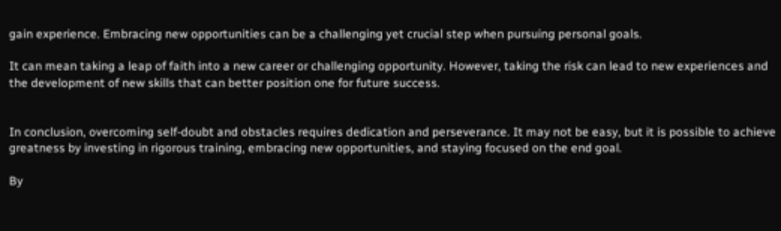gain experience. Embracing new opportunities can be a challenging yet crucial step when pursuing personal goals.

It can mean taking a leap of faith into a new career or challenging opportunity. However, taking the risk can lead to new experiences and the development of new skills that can better position one for future success.


In conclusion, overcoming self-doubt and obstacles requires dedication and perseverance. It may not be easy, but it is possible to achieve greatness by investing in rigorous training, embracing new opportunities, and staying focused on the end goal.

By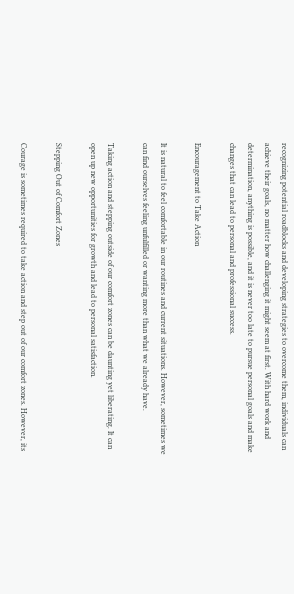recognizing potential roadblocks and developing strategies to overcome them, individuals can achieve their goals, no matter how challenging it might seem at first. With hard work and determination, anything is possible, and it is never too late to pursue personal goals and make changes that can lead to personal and professional success.

Encouragement to Take Action

It is natural to feel comfortable in our routines and current situations. However, sometimes we can find ourselves feeling unfulfilled or wanting more than what we already have.

Taking action and stepping outside of our comfort zones can be daunting yet liberating. It can open up new opportunities for growth and lead to personal satisfaction.

Stepping Out of Comfort Zones

Courage is sometimes required to take action and step out of our comfort zones. However, its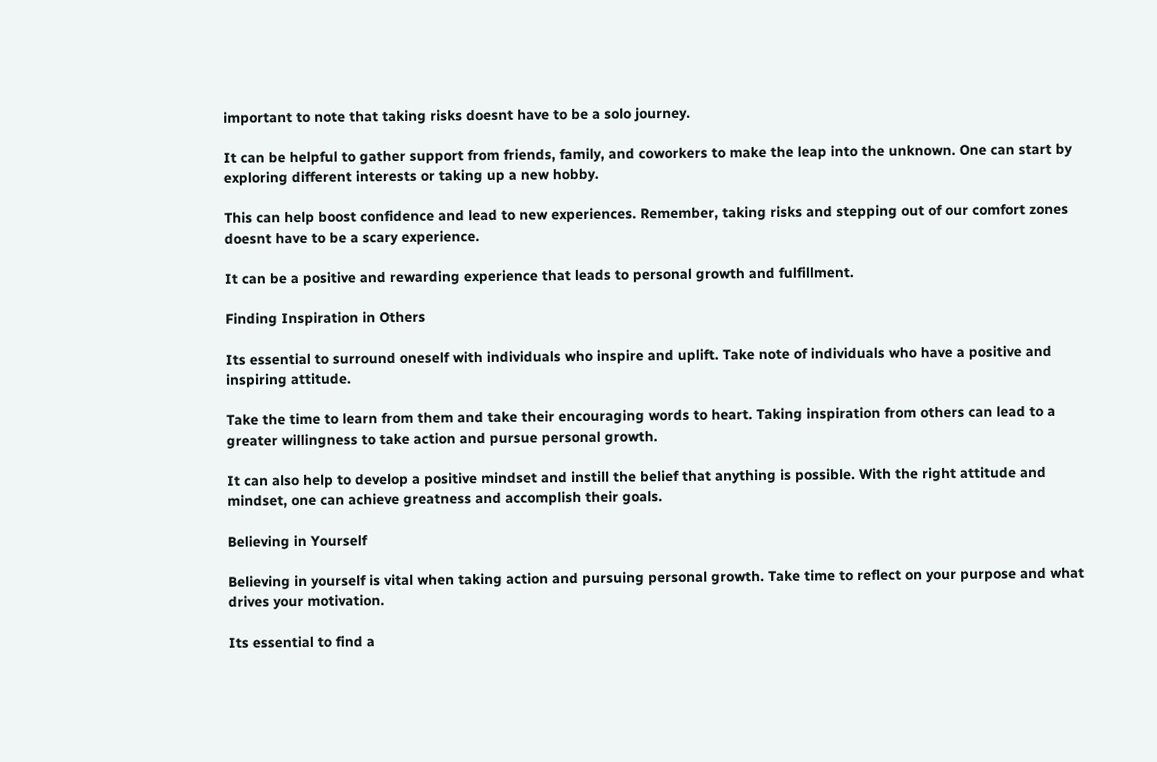important to note that taking risks doesnt have to be a solo journey.

It can be helpful to gather support from friends, family, and coworkers to make the leap into the unknown. One can start by exploring different interests or taking up a new hobby.

This can help boost confidence and lead to new experiences. Remember, taking risks and stepping out of our comfort zones doesnt have to be a scary experience.

It can be a positive and rewarding experience that leads to personal growth and fulfillment.

Finding Inspiration in Others

Its essential to surround oneself with individuals who inspire and uplift. Take note of individuals who have a positive and inspiring attitude.

Take the time to learn from them and take their encouraging words to heart. Taking inspiration from others can lead to a greater willingness to take action and pursue personal growth.

It can also help to develop a positive mindset and instill the belief that anything is possible. With the right attitude and mindset, one can achieve greatness and accomplish their goals.

Believing in Yourself

Believing in yourself is vital when taking action and pursuing personal growth. Take time to reflect on your purpose and what drives your motivation.

Its essential to find a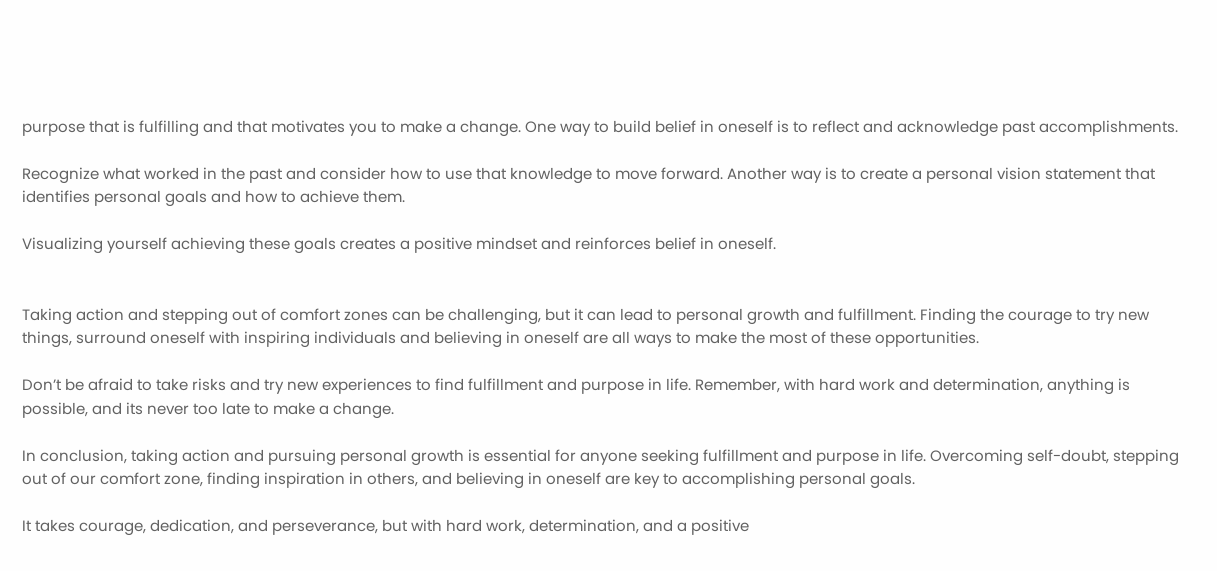purpose that is fulfilling and that motivates you to make a change. One way to build belief in oneself is to reflect and acknowledge past accomplishments.

Recognize what worked in the past and consider how to use that knowledge to move forward. Another way is to create a personal vision statement that identifies personal goals and how to achieve them.

Visualizing yourself achieving these goals creates a positive mindset and reinforces belief in oneself.


Taking action and stepping out of comfort zones can be challenging, but it can lead to personal growth and fulfillment. Finding the courage to try new things, surround oneself with inspiring individuals and believing in oneself are all ways to make the most of these opportunities.

Don’t be afraid to take risks and try new experiences to find fulfillment and purpose in life. Remember, with hard work and determination, anything is possible, and its never too late to make a change.

In conclusion, taking action and pursuing personal growth is essential for anyone seeking fulfillment and purpose in life. Overcoming self-doubt, stepping out of our comfort zone, finding inspiration in others, and believing in oneself are key to accomplishing personal goals.

It takes courage, dedication, and perseverance, but with hard work, determination, and a positive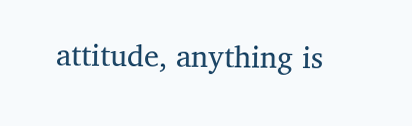attitude, anything is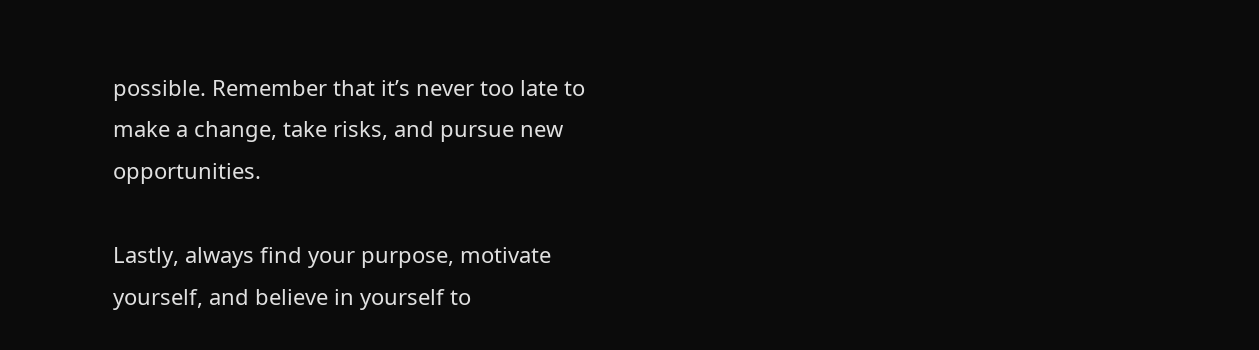possible. Remember that it’s never too late to make a change, take risks, and pursue new opportunities.

Lastly, always find your purpose, motivate yourself, and believe in yourself to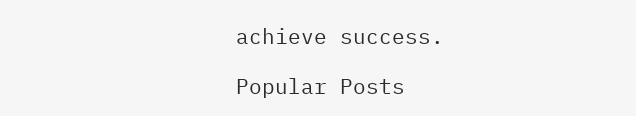achieve success.

Popular Posts